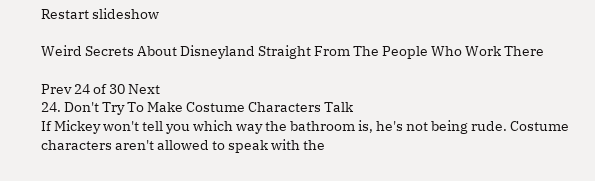Restart slideshow

Weird Secrets About Disneyland Straight From The People Who Work There

Prev 24 of 30 Next
24. Don't Try To Make Costume Characters Talk
If Mickey won't tell you which way the bathroom is, he's not being rude. Costume characters aren't allowed to speak with the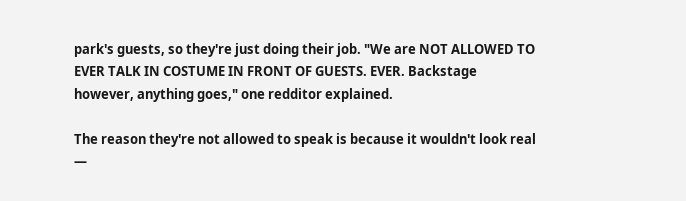park's guests, so they're just doing their job. "We are NOT ALLOWED TO EVER TALK IN COSTUME IN FRONT OF GUESTS. EVER. Backstage however, anything goes," one redditor explained.

The reason they're not allowed to speak is because it wouldn't look real —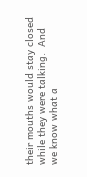their mouths would stay closed while they were talking.  And we know what a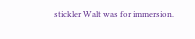stickler Walt was for immersion.